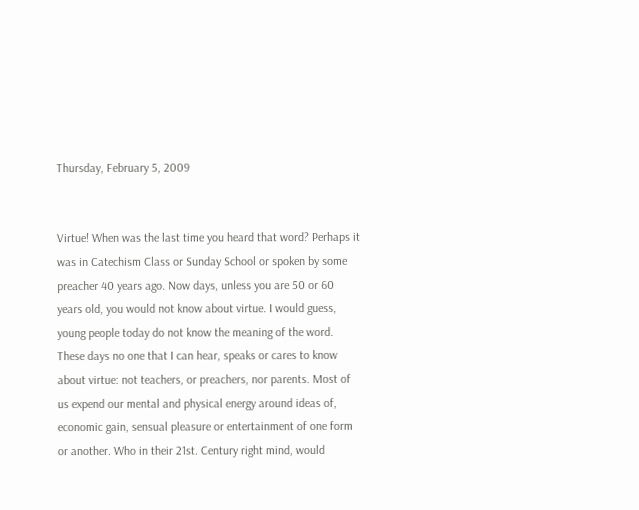Thursday, February 5, 2009


Virtue! When was the last time you heard that word? Perhaps it was in Catechism Class or Sunday School or spoken by some preacher 40 years ago. Now days, unless you are 50 or 60 years old, you would not know about virtue. I would guess, young people today do not know the meaning of the word. These days no one that I can hear, speaks or cares to know about virtue: not teachers, or preachers, nor parents. Most of us expend our mental and physical energy around ideas of, economic gain, sensual pleasure or entertainment of one form or another. Who in their 21st. Century right mind, would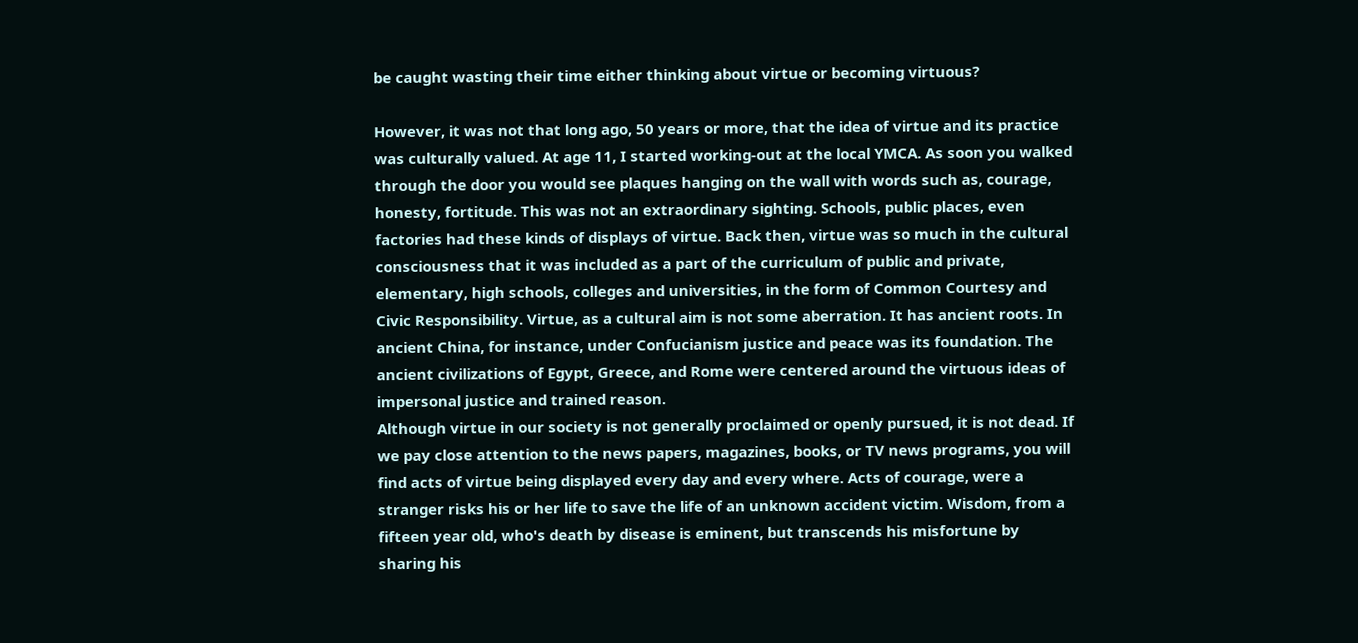be caught wasting their time either thinking about virtue or becoming virtuous?

However, it was not that long ago, 50 years or more, that the idea of virtue and its practice was culturally valued. At age 11, I started working-out at the local YMCA. As soon you walked through the door you would see plaques hanging on the wall with words such as, courage, honesty, fortitude. This was not an extraordinary sighting. Schools, public places, even factories had these kinds of displays of virtue. Back then, virtue was so much in the cultural consciousness that it was included as a part of the curriculum of public and private, elementary, high schools, colleges and universities, in the form of Common Courtesy and Civic Responsibility. Virtue, as a cultural aim is not some aberration. It has ancient roots. In ancient China, for instance, under Confucianism justice and peace was its foundation. The ancient civilizations of Egypt, Greece, and Rome were centered around the virtuous ideas of impersonal justice and trained reason.
Although virtue in our society is not generally proclaimed or openly pursued, it is not dead. If we pay close attention to the news papers, magazines, books, or TV news programs, you will find acts of virtue being displayed every day and every where. Acts of courage, were a stranger risks his or her life to save the life of an unknown accident victim. Wisdom, from a fifteen year old, who's death by disease is eminent, but transcends his misfortune by sharing his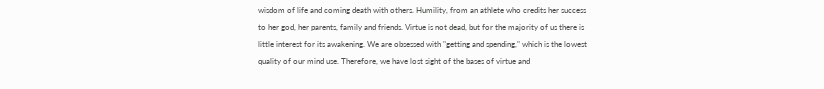wisdom of life and coming death with others. Humility, from an athlete who credits her success to her god, her parents, family and friends. Virtue is not dead, but for the majority of us there is little interest for its awakening. We are obsessed with "getting and spending," which is the lowest quality of our mind use. Therefore, we have lost sight of the bases of virtue and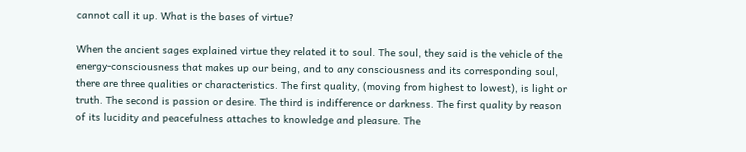cannot call it up. What is the bases of virtue?

When the ancient sages explained virtue they related it to soul. The soul, they said is the vehicle of the energy-consciousness that makes up our being, and to any consciousness and its corresponding soul, there are three qualities or characteristics. The first quality, (moving from highest to lowest), is light or truth. The second is passion or desire. The third is indifference or darkness. The first quality by reason of its lucidity and peacefulness attaches to knowledge and pleasure. The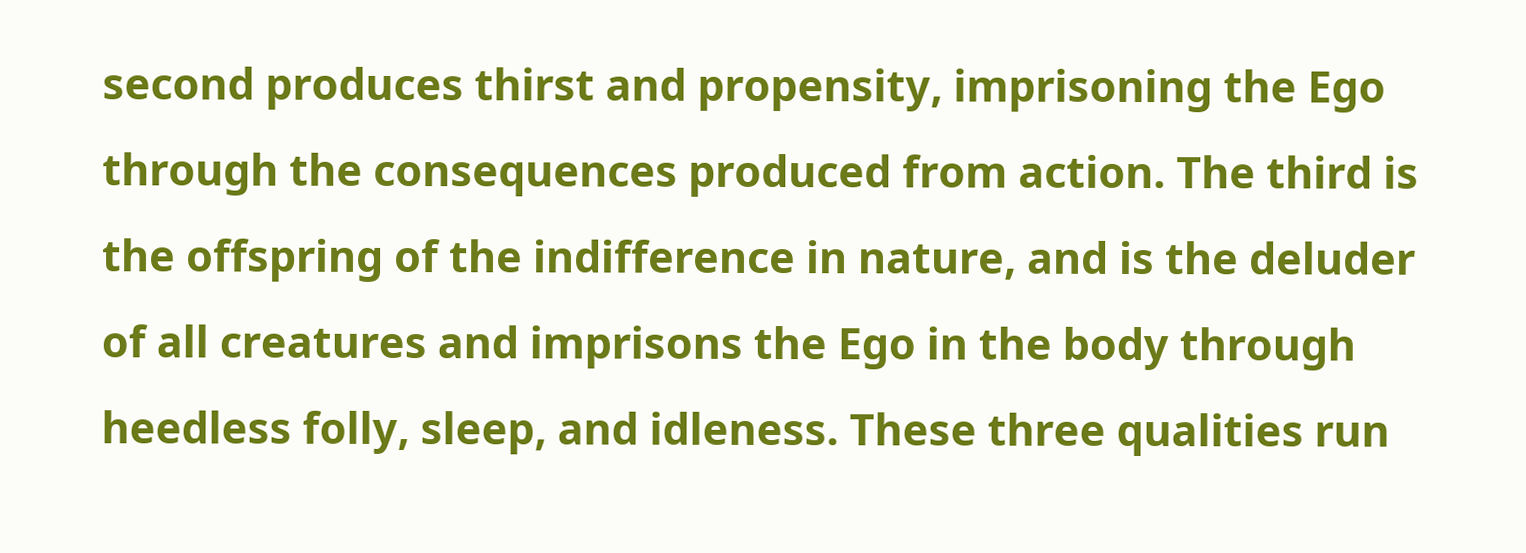second produces thirst and propensity, imprisoning the Ego through the consequences produced from action. The third is the offspring of the indifference in nature, and is the deluder of all creatures and imprisons the Ego in the body through heedless folly, sleep, and idleness. These three qualities run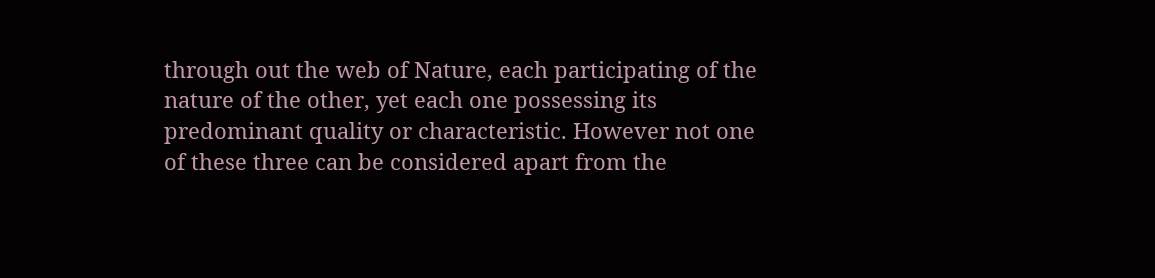through out the web of Nature, each participating of the nature of the other, yet each one possessing its predominant quality or characteristic. However not one of these three can be considered apart from the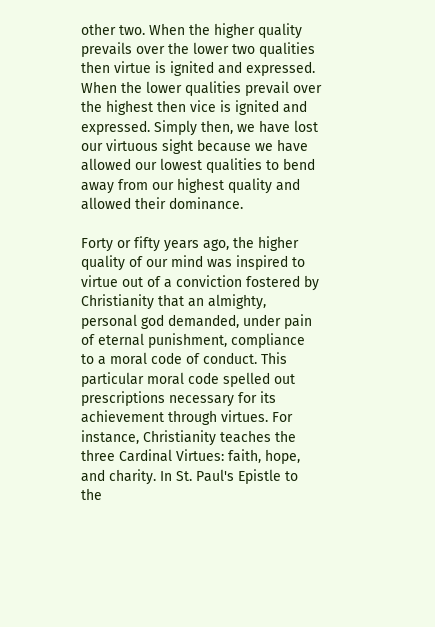other two. When the higher quality prevails over the lower two qualities then virtue is ignited and expressed. When the lower qualities prevail over the highest then vice is ignited and expressed. Simply then, we have lost our virtuous sight because we have allowed our lowest qualities to bend away from our highest quality and allowed their dominance.

Forty or fifty years ago, the higher quality of our mind was inspired to virtue out of a conviction fostered by Christianity that an almighty, personal god demanded, under pain of eternal punishment, compliance to a moral code of conduct. This particular moral code spelled out prescriptions necessary for its achievement through virtues. For instance, Christianity teaches the three Cardinal Virtues: faith, hope, and charity. In St. Paul's Epistle to the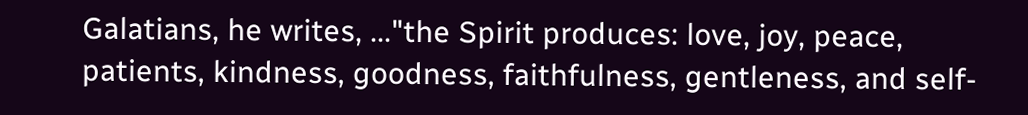Galatians, he writes, ..."the Spirit produces: love, joy, peace, patients, kindness, goodness, faithfulness, gentleness, and self-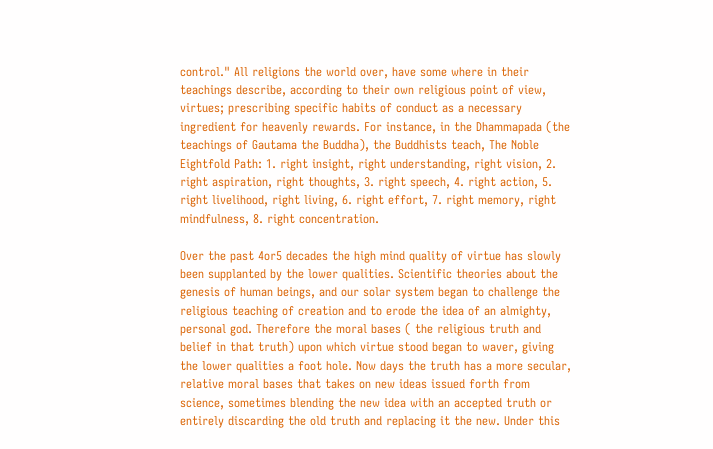control." All religions the world over, have some where in their teachings describe, according to their own religious point of view, virtues; prescribing specific habits of conduct as a necessary ingredient for heavenly rewards. For instance, in the Dhammapada (the teachings of Gautama the Buddha), the Buddhists teach, The Noble Eightfold Path: 1. right insight, right understanding, right vision, 2. right aspiration, right thoughts, 3. right speech, 4. right action, 5. right livelihood, right living, 6. right effort, 7. right memory, right mindfulness, 8. right concentration.

Over the past 4or5 decades the high mind quality of virtue has slowly been supplanted by the lower qualities. Scientific theories about the genesis of human beings, and our solar system began to challenge the religious teaching of creation and to erode the idea of an almighty, personal god. Therefore the moral bases ( the religious truth and belief in that truth) upon which virtue stood began to waver, giving the lower qualities a foot hole. Now days the truth has a more secular, relative moral bases that takes on new ideas issued forth from science, sometimes blending the new idea with an accepted truth or entirely discarding the old truth and replacing it the new. Under this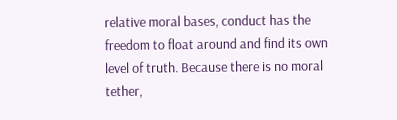relative moral bases, conduct has the freedom to float around and find its own level of truth. Because there is no moral tether,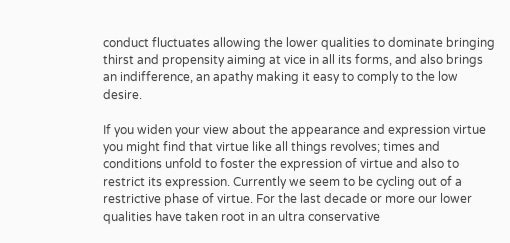conduct fluctuates allowing the lower qualities to dominate bringing thirst and propensity aiming at vice in all its forms, and also brings an indifference, an apathy making it easy to comply to the low desire.

If you widen your view about the appearance and expression virtue you might find that virtue like all things revolves; times and conditions unfold to foster the expression of virtue and also to restrict its expression. Currently we seem to be cycling out of a restrictive phase of virtue. For the last decade or more our lower qualities have taken root in an ultra conservative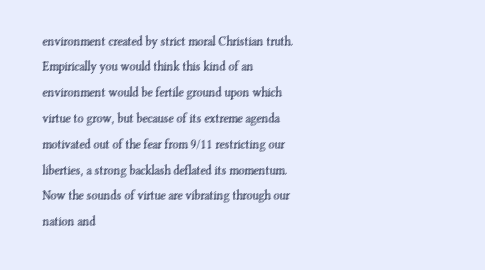environment created by strict moral Christian truth. Empirically you would think this kind of an environment would be fertile ground upon which virtue to grow, but because of its extreme agenda motivated out of the fear from 9/11 restricting our liberties, a strong backlash deflated its momentum. Now the sounds of virtue are vibrating through our nation and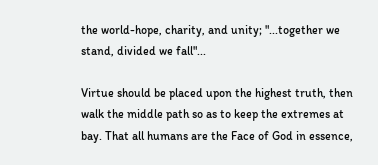the world-hope, charity, and unity; "...together we stand, divided we fall"...

Virtue should be placed upon the highest truth, then walk the middle path so as to keep the extremes at bay. That all humans are the Face of God in essence,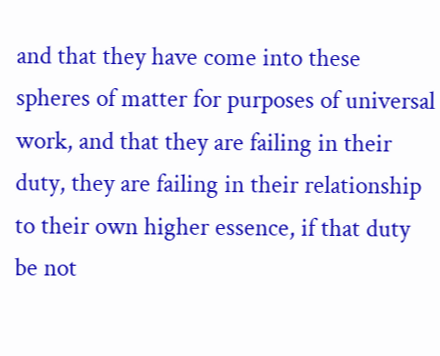and that they have come into these spheres of matter for purposes of universal work, and that they are failing in their duty, they are failing in their relationship to their own higher essence, if that duty be not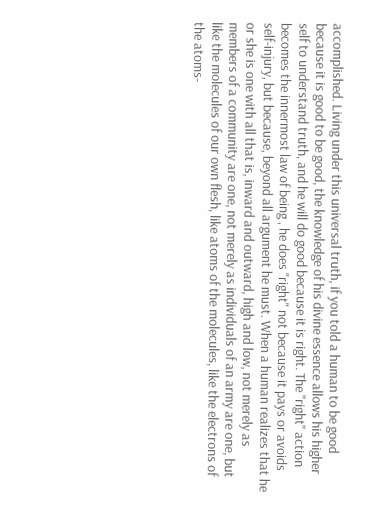accomplished. Living under this universal truth, if you told a human to be good because it is good to be good, the knowledge of his divine essence allows his higher self to understand truth, and he will do good because it is right. The "right" action becomes the innermost law of being , he does "right" not because it pays or avoids self-injury, but because, beyond all argument he must. When a human realizes that he or she is one with all that is, inward and outward, high and low, not merely as members of a community are one, not merely as individuals of an army are one, but like the molecules of our own flesh, like atoms of the molecules, like the electrons of the atoms-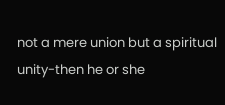not a mere union but a spiritual unity-then he or she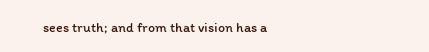sees truth; and from that vision has a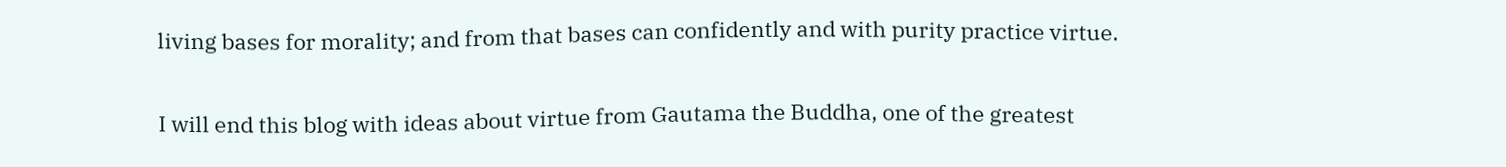living bases for morality; and from that bases can confidently and with purity practice virtue.

I will end this blog with ideas about virtue from Gautama the Buddha, one of the greatest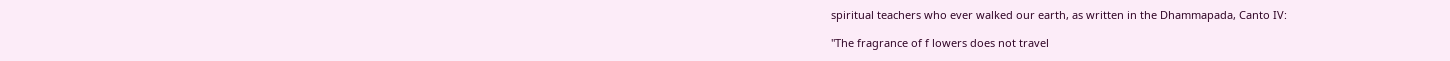spiritual teachers who ever walked our earth, as written in the Dhammapada, Canto IV:

"The fragrance of f lowers does not travel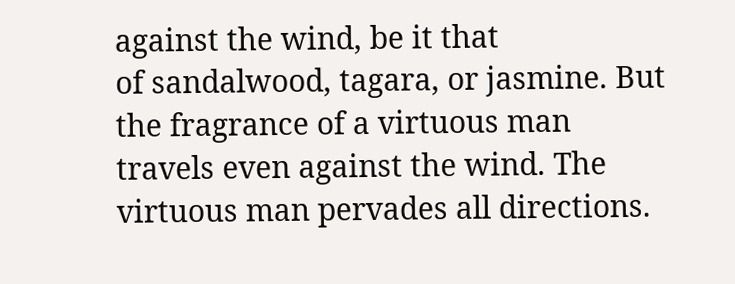against the wind, be it that
of sandalwood, tagara, or jasmine. But the fragrance of a virtuous man
travels even against the wind. The virtuous man pervades all directions.